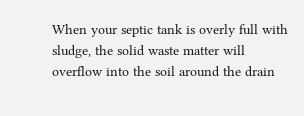When your septic tank is overly full with sludge, the solid waste matter will overflow into the soil around the drain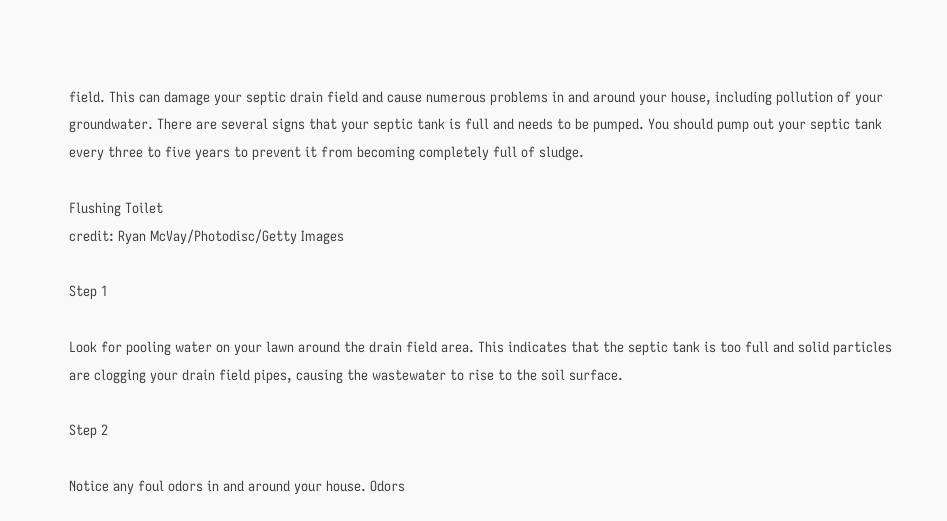field. This can damage your septic drain field and cause numerous problems in and around your house, including pollution of your groundwater. There are several signs that your septic tank is full and needs to be pumped. You should pump out your septic tank every three to five years to prevent it from becoming completely full of sludge.

Flushing Toilet
credit: Ryan McVay/Photodisc/Getty Images

Step 1

Look for pooling water on your lawn around the drain field area. This indicates that the septic tank is too full and solid particles are clogging your drain field pipes, causing the wastewater to rise to the soil surface.

Step 2

Notice any foul odors in and around your house. Odors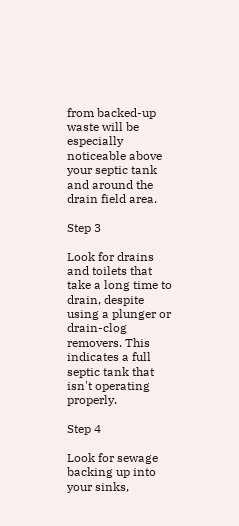from backed-up waste will be especially noticeable above your septic tank and around the drain field area.

Step 3

Look for drains and toilets that take a long time to drain, despite using a plunger or drain-clog removers. This indicates a full septic tank that isn't operating properly.

Step 4

Look for sewage backing up into your sinks,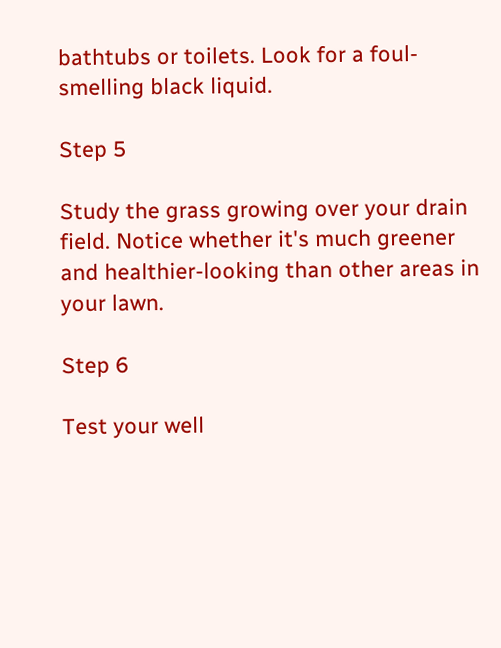bathtubs or toilets. Look for a foul-smelling black liquid.

Step 5

Study the grass growing over your drain field. Notice whether it's much greener and healthier-looking than other areas in your lawn.

Step 6

Test your well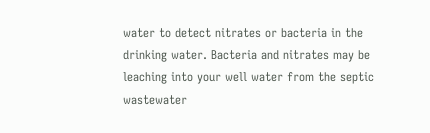water to detect nitrates or bacteria in the drinking water. Bacteria and nitrates may be leaching into your well water from the septic wastewater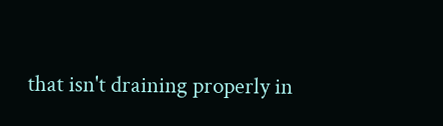that isn't draining properly in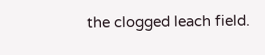the clogged leach field.